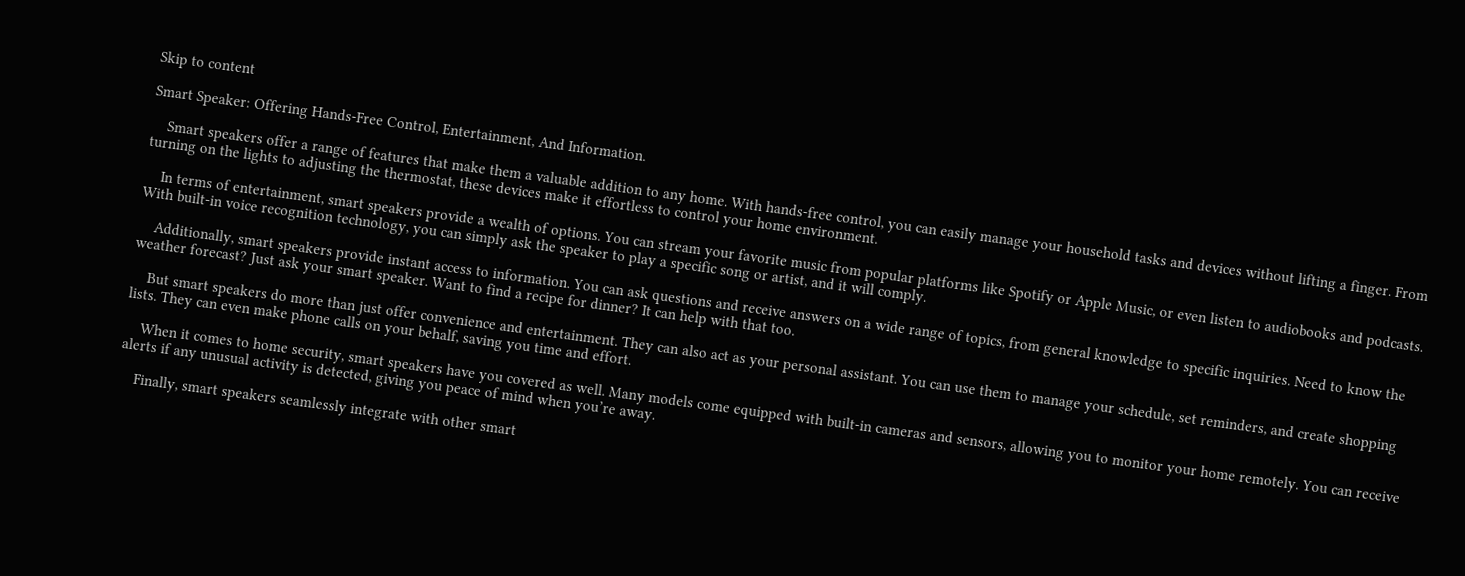Skip to content

Smart Speaker: Offering Hands-Free Control, Entertainment, And Information.

    Smart speakers offer a range of features that make them a valuable addition to any home. With hands-free control, you can easily manage your household tasks and devices without lifting a finger. From turning on the lights to adjusting the thermostat, these devices make it effortless to control your home environment.

    In terms of entertainment, smart speakers provide a wealth of options. You can stream your favorite music from popular platforms like Spotify or Apple Music, or even listen to audiobooks and podcasts. With built-in voice recognition technology, you can simply ask the speaker to play a specific song or artist, and it will comply.

    Additionally, smart speakers provide instant access to information. You can ask questions and receive answers on a wide range of topics, from general knowledge to specific inquiries. Need to know the weather forecast? Just ask your smart speaker. Want to find a recipe for dinner? It can help with that too.

    But smart speakers do more than just offer convenience and entertainment. They can also act as your personal assistant. You can use them to manage your schedule, set reminders, and create shopping lists. They can even make phone calls on your behalf, saving you time and effort.

    When it comes to home security, smart speakers have you covered as well. Many models come equipped with built-in cameras and sensors, allowing you to monitor your home remotely. You can receive alerts if any unusual activity is detected, giving you peace of mind when you’re away.

    Finally, smart speakers seamlessly integrate with other smart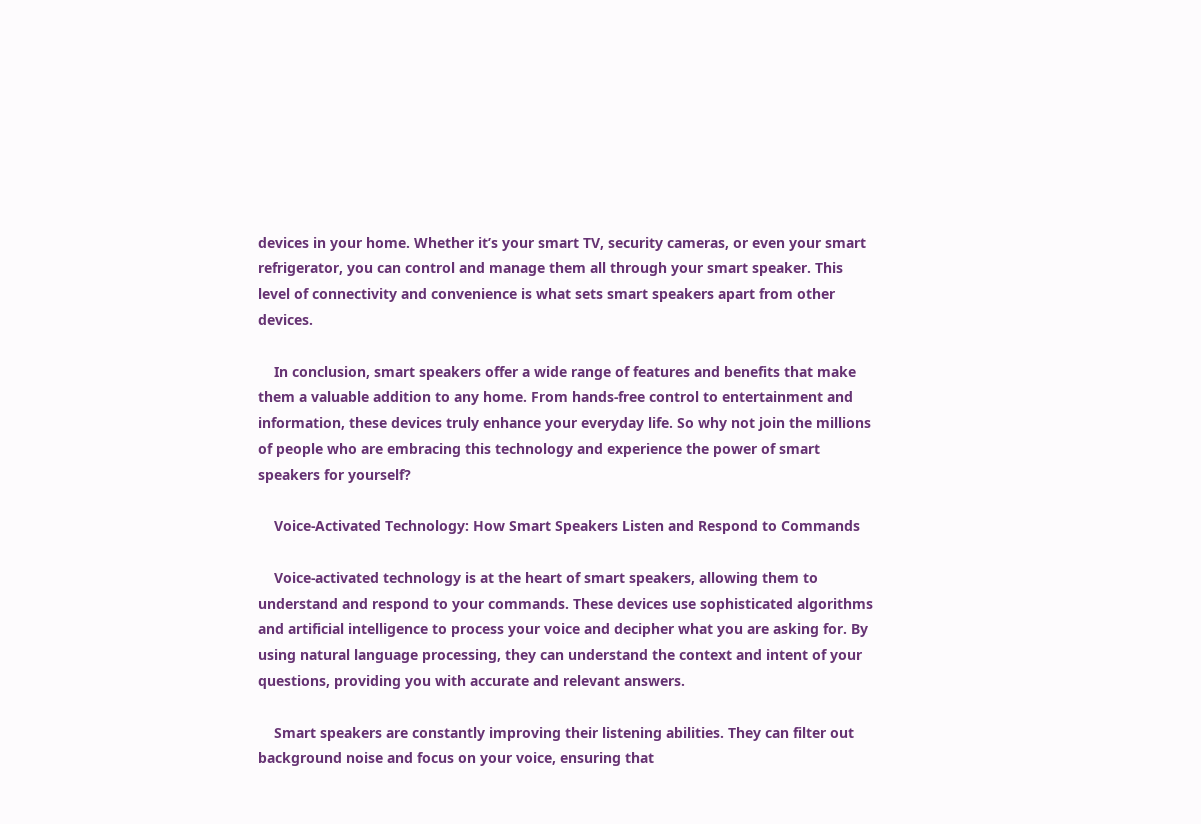devices in your home. Whether it’s your smart TV, security cameras, or even your smart refrigerator, you can control and manage them all through your smart speaker. This level of connectivity and convenience is what sets smart speakers apart from other devices.

    In conclusion, smart speakers offer a wide range of features and benefits that make them a valuable addition to any home. From hands-free control to entertainment and information, these devices truly enhance your everyday life. So why not join the millions of people who are embracing this technology and experience the power of smart speakers for yourself?

    Voice-Activated Technology: How Smart Speakers Listen and Respond to Commands

    Voice-activated technology is at the heart of smart speakers, allowing them to understand and respond to your commands. These devices use sophisticated algorithms and artificial intelligence to process your voice and decipher what you are asking for. By using natural language processing, they can understand the context and intent of your questions, providing you with accurate and relevant answers.

    Smart speakers are constantly improving their listening abilities. They can filter out background noise and focus on your voice, ensuring that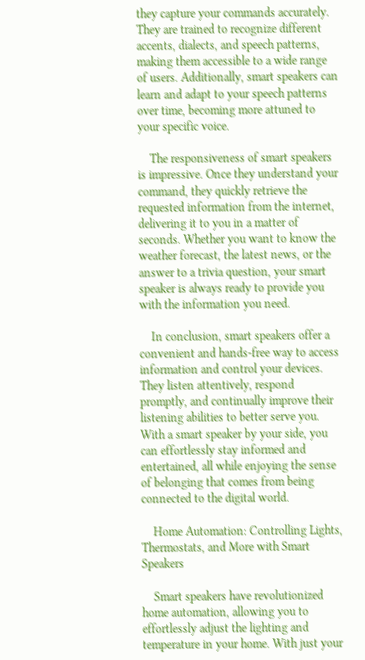they capture your commands accurately. They are trained to recognize different accents, dialects, and speech patterns, making them accessible to a wide range of users. Additionally, smart speakers can learn and adapt to your speech patterns over time, becoming more attuned to your specific voice.

    The responsiveness of smart speakers is impressive. Once they understand your command, they quickly retrieve the requested information from the internet, delivering it to you in a matter of seconds. Whether you want to know the weather forecast, the latest news, or the answer to a trivia question, your smart speaker is always ready to provide you with the information you need.

    In conclusion, smart speakers offer a convenient and hands-free way to access information and control your devices. They listen attentively, respond promptly, and continually improve their listening abilities to better serve you. With a smart speaker by your side, you can effortlessly stay informed and entertained, all while enjoying the sense of belonging that comes from being connected to the digital world.

    Home Automation: Controlling Lights, Thermostats, and More with Smart Speakers

    Smart speakers have revolutionized home automation, allowing you to effortlessly adjust the lighting and temperature in your home. With just your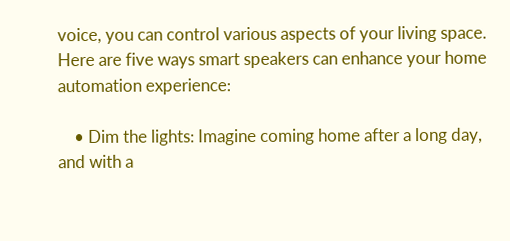voice, you can control various aspects of your living space. Here are five ways smart speakers can enhance your home automation experience:

    • Dim the lights: Imagine coming home after a long day, and with a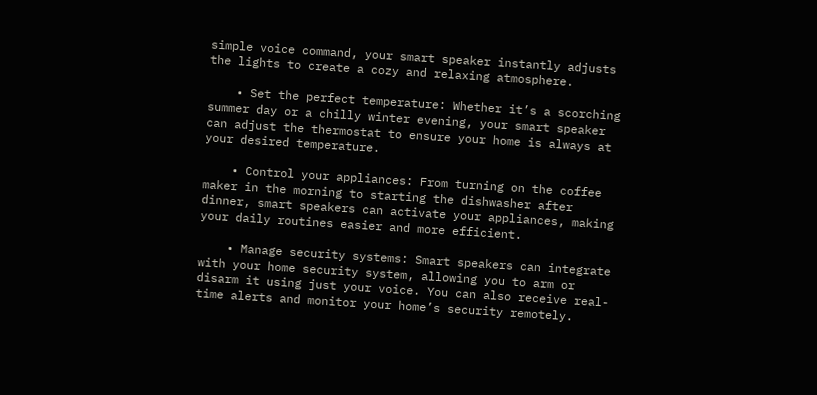simple voice command, your smart speaker instantly adjusts the lights to create a cozy and relaxing atmosphere.

    • Set the perfect temperature: Whether it’s a scorching summer day or a chilly winter evening, your smart speaker can adjust the thermostat to ensure your home is always at your desired temperature.

    • Control your appliances: From turning on the coffee maker in the morning to starting the dishwasher after dinner, smart speakers can activate your appliances, making your daily routines easier and more efficient.

    • Manage security systems: Smart speakers can integrate with your home security system, allowing you to arm or disarm it using just your voice. You can also receive real-time alerts and monitor your home’s security remotely.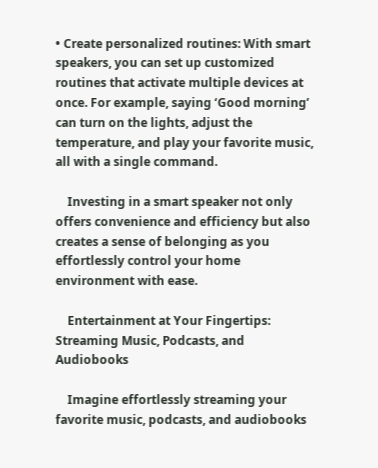• Create personalized routines: With smart speakers, you can set up customized routines that activate multiple devices at once. For example, saying ‘Good morning’ can turn on the lights, adjust the temperature, and play your favorite music, all with a single command.

    Investing in a smart speaker not only offers convenience and efficiency but also creates a sense of belonging as you effortlessly control your home environment with ease.

    Entertainment at Your Fingertips: Streaming Music, Podcasts, and Audiobooks

    Imagine effortlessly streaming your favorite music, podcasts, and audiobooks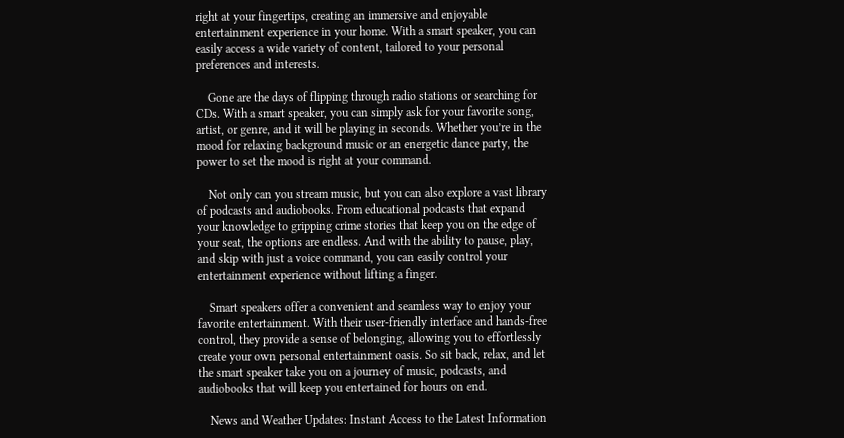right at your fingertips, creating an immersive and enjoyable entertainment experience in your home. With a smart speaker, you can easily access a wide variety of content, tailored to your personal preferences and interests.

    Gone are the days of flipping through radio stations or searching for CDs. With a smart speaker, you can simply ask for your favorite song, artist, or genre, and it will be playing in seconds. Whether you’re in the mood for relaxing background music or an energetic dance party, the power to set the mood is right at your command.

    Not only can you stream music, but you can also explore a vast library of podcasts and audiobooks. From educational podcasts that expand your knowledge to gripping crime stories that keep you on the edge of your seat, the options are endless. And with the ability to pause, play, and skip with just a voice command, you can easily control your entertainment experience without lifting a finger.

    Smart speakers offer a convenient and seamless way to enjoy your favorite entertainment. With their user-friendly interface and hands-free control, they provide a sense of belonging, allowing you to effortlessly create your own personal entertainment oasis. So sit back, relax, and let the smart speaker take you on a journey of music, podcasts, and audiobooks that will keep you entertained for hours on end.

    News and Weather Updates: Instant Access to the Latest Information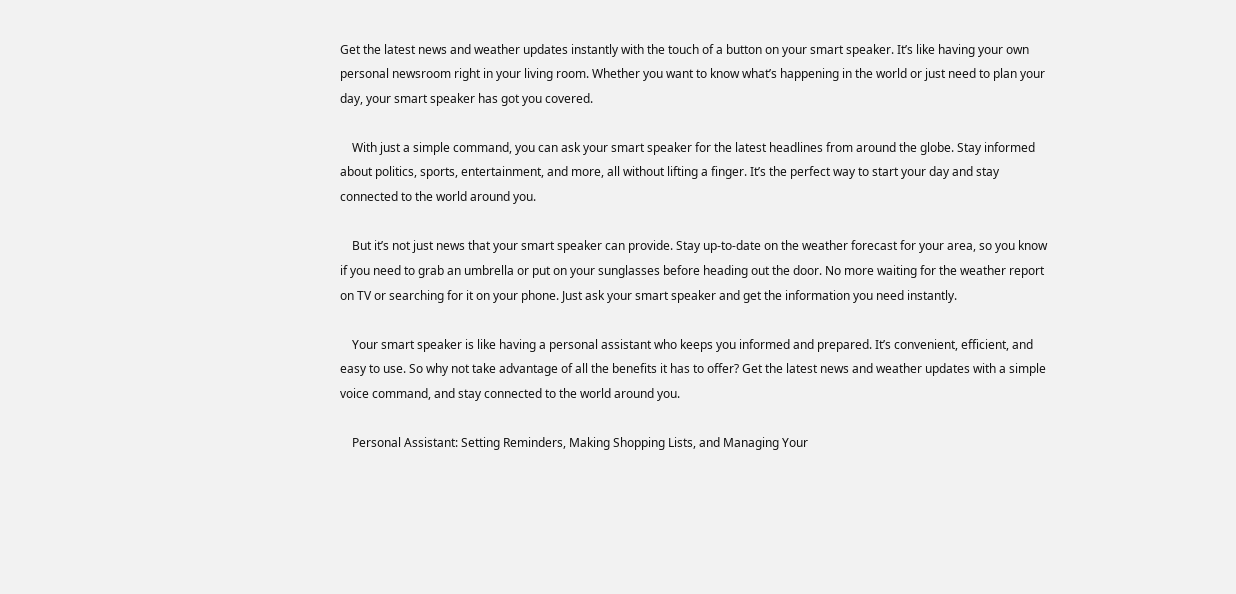Get the latest news and weather updates instantly with the touch of a button on your smart speaker. It’s like having your own personal newsroom right in your living room. Whether you want to know what’s happening in the world or just need to plan your day, your smart speaker has got you covered.

    With just a simple command, you can ask your smart speaker for the latest headlines from around the globe. Stay informed about politics, sports, entertainment, and more, all without lifting a finger. It’s the perfect way to start your day and stay connected to the world around you.

    But it’s not just news that your smart speaker can provide. Stay up-to-date on the weather forecast for your area, so you know if you need to grab an umbrella or put on your sunglasses before heading out the door. No more waiting for the weather report on TV or searching for it on your phone. Just ask your smart speaker and get the information you need instantly.

    Your smart speaker is like having a personal assistant who keeps you informed and prepared. It’s convenient, efficient, and easy to use. So why not take advantage of all the benefits it has to offer? Get the latest news and weather updates with a simple voice command, and stay connected to the world around you.

    Personal Assistant: Setting Reminders, Making Shopping Lists, and Managing Your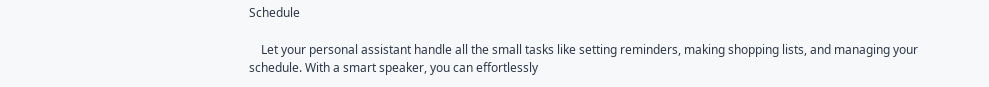Schedule

    Let your personal assistant handle all the small tasks like setting reminders, making shopping lists, and managing your schedule. With a smart speaker, you can effortlessly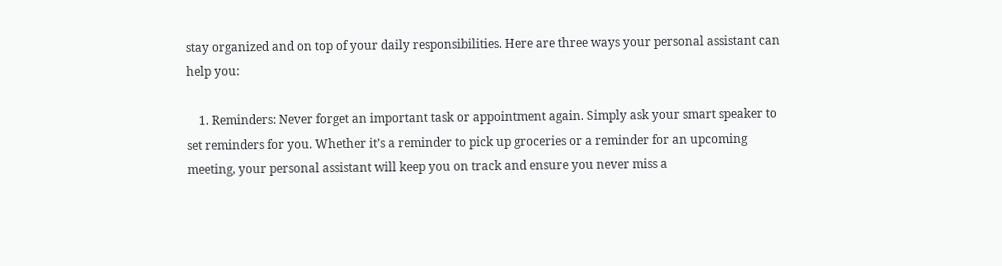stay organized and on top of your daily responsibilities. Here are three ways your personal assistant can help you:

    1. Reminders: Never forget an important task or appointment again. Simply ask your smart speaker to set reminders for you. Whether it’s a reminder to pick up groceries or a reminder for an upcoming meeting, your personal assistant will keep you on track and ensure you never miss a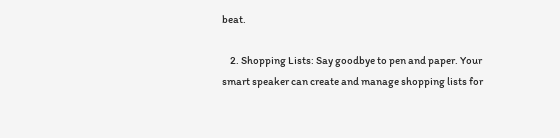beat.

    2. Shopping Lists: Say goodbye to pen and paper. Your smart speaker can create and manage shopping lists for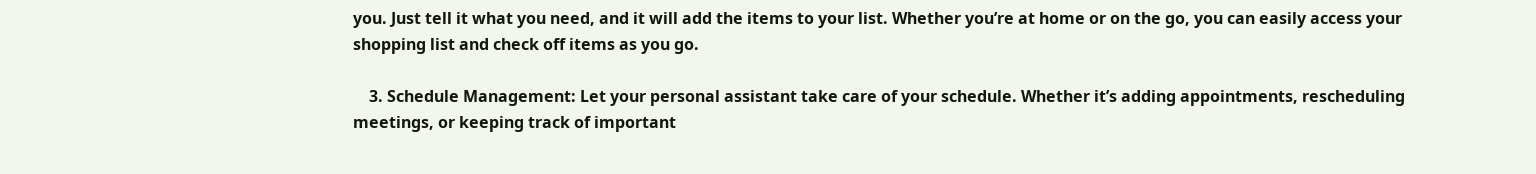you. Just tell it what you need, and it will add the items to your list. Whether you’re at home or on the go, you can easily access your shopping list and check off items as you go.

    3. Schedule Management: Let your personal assistant take care of your schedule. Whether it’s adding appointments, rescheduling meetings, or keeping track of important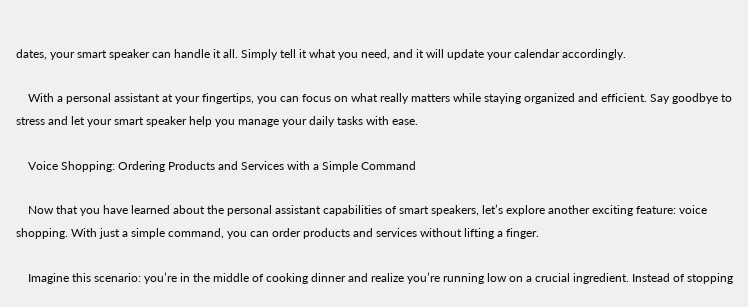dates, your smart speaker can handle it all. Simply tell it what you need, and it will update your calendar accordingly.

    With a personal assistant at your fingertips, you can focus on what really matters while staying organized and efficient. Say goodbye to stress and let your smart speaker help you manage your daily tasks with ease.

    Voice Shopping: Ordering Products and Services with a Simple Command

    Now that you have learned about the personal assistant capabilities of smart speakers, let’s explore another exciting feature: voice shopping. With just a simple command, you can order products and services without lifting a finger.

    Imagine this scenario: you’re in the middle of cooking dinner and realize you’re running low on a crucial ingredient. Instead of stopping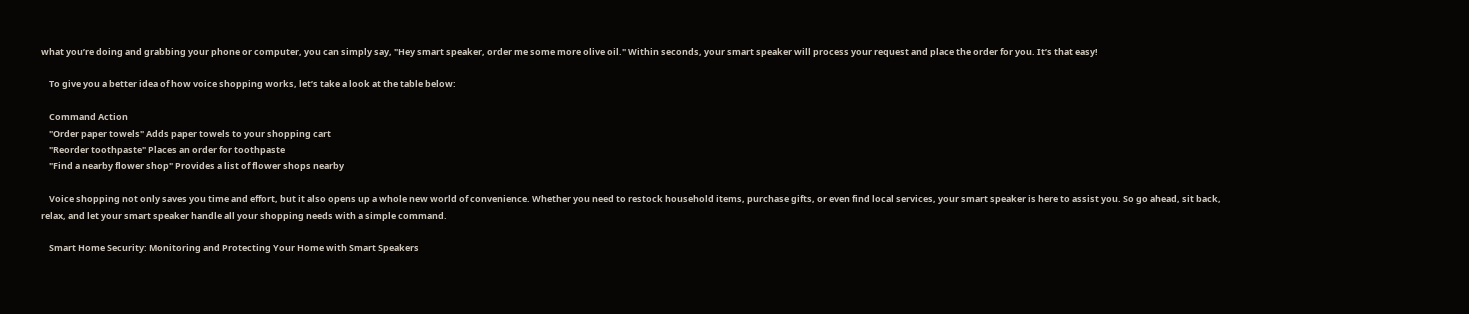what you’re doing and grabbing your phone or computer, you can simply say, "Hey smart speaker, order me some more olive oil." Within seconds, your smart speaker will process your request and place the order for you. It’s that easy!

    To give you a better idea of how voice shopping works, let’s take a look at the table below:

    Command Action
    "Order paper towels" Adds paper towels to your shopping cart
    "Reorder toothpaste" Places an order for toothpaste
    "Find a nearby flower shop" Provides a list of flower shops nearby

    Voice shopping not only saves you time and effort, but it also opens up a whole new world of convenience. Whether you need to restock household items, purchase gifts, or even find local services, your smart speaker is here to assist you. So go ahead, sit back, relax, and let your smart speaker handle all your shopping needs with a simple command.

    Smart Home Security: Monitoring and Protecting Your Home with Smart Speakers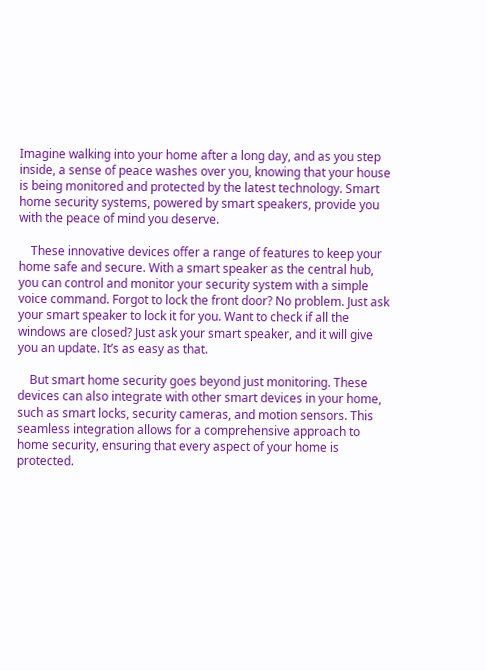Imagine walking into your home after a long day, and as you step inside, a sense of peace washes over you, knowing that your house is being monitored and protected by the latest technology. Smart home security systems, powered by smart speakers, provide you with the peace of mind you deserve.

    These innovative devices offer a range of features to keep your home safe and secure. With a smart speaker as the central hub, you can control and monitor your security system with a simple voice command. Forgot to lock the front door? No problem. Just ask your smart speaker to lock it for you. Want to check if all the windows are closed? Just ask your smart speaker, and it will give you an update. It’s as easy as that.

    But smart home security goes beyond just monitoring. These devices can also integrate with other smart devices in your home, such as smart locks, security cameras, and motion sensors. This seamless integration allows for a comprehensive approach to home security, ensuring that every aspect of your home is protected.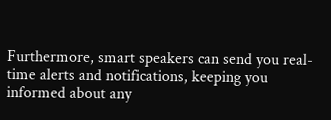Furthermore, smart speakers can send you real-time alerts and notifications, keeping you informed about any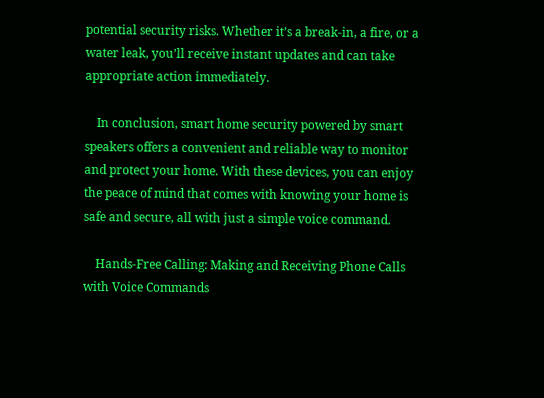potential security risks. Whether it’s a break-in, a fire, or a water leak, you’ll receive instant updates and can take appropriate action immediately.

    In conclusion, smart home security powered by smart speakers offers a convenient and reliable way to monitor and protect your home. With these devices, you can enjoy the peace of mind that comes with knowing your home is safe and secure, all with just a simple voice command.

    Hands-Free Calling: Making and Receiving Phone Calls with Voice Commands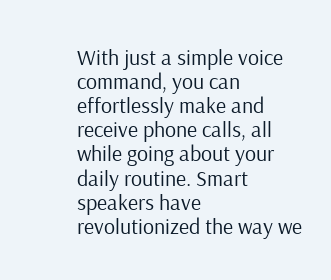With just a simple voice command, you can effortlessly make and receive phone calls, all while going about your daily routine. Smart speakers have revolutionized the way we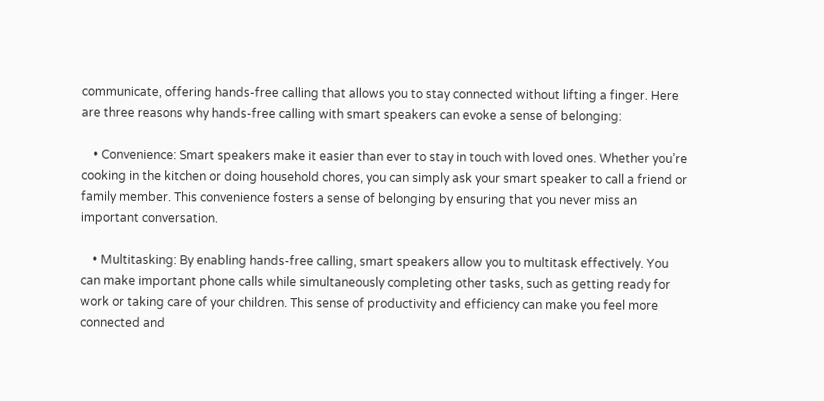communicate, offering hands-free calling that allows you to stay connected without lifting a finger. Here are three reasons why hands-free calling with smart speakers can evoke a sense of belonging:

    • Convenience: Smart speakers make it easier than ever to stay in touch with loved ones. Whether you’re cooking in the kitchen or doing household chores, you can simply ask your smart speaker to call a friend or family member. This convenience fosters a sense of belonging by ensuring that you never miss an important conversation.

    • Multitasking: By enabling hands-free calling, smart speakers allow you to multitask effectively. You can make important phone calls while simultaneously completing other tasks, such as getting ready for work or taking care of your children. This sense of productivity and efficiency can make you feel more connected and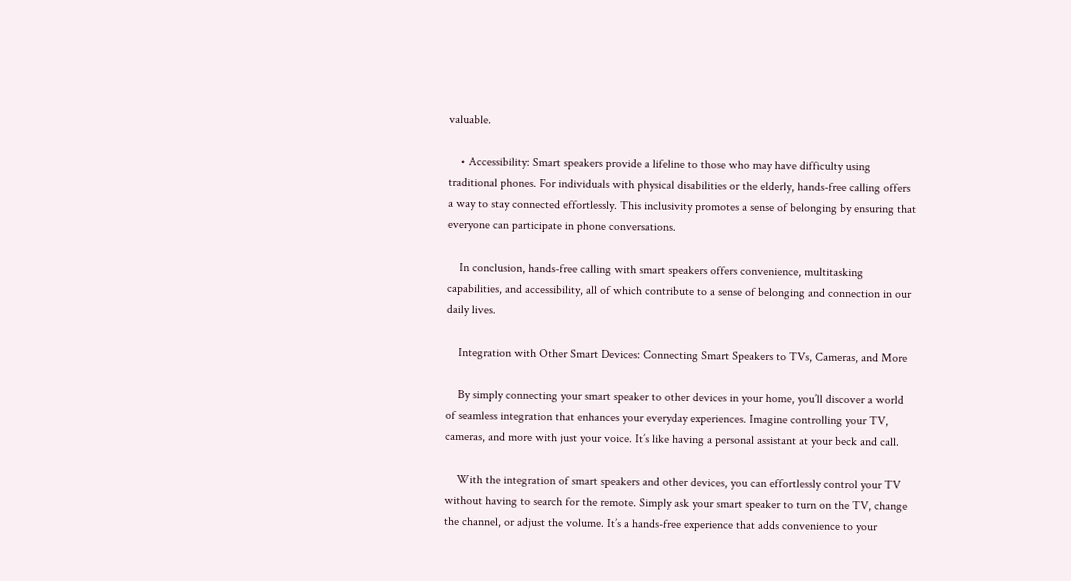valuable.

    • Accessibility: Smart speakers provide a lifeline to those who may have difficulty using traditional phones. For individuals with physical disabilities or the elderly, hands-free calling offers a way to stay connected effortlessly. This inclusivity promotes a sense of belonging by ensuring that everyone can participate in phone conversations.

    In conclusion, hands-free calling with smart speakers offers convenience, multitasking capabilities, and accessibility, all of which contribute to a sense of belonging and connection in our daily lives.

    Integration with Other Smart Devices: Connecting Smart Speakers to TVs, Cameras, and More

    By simply connecting your smart speaker to other devices in your home, you’ll discover a world of seamless integration that enhances your everyday experiences. Imagine controlling your TV, cameras, and more with just your voice. It’s like having a personal assistant at your beck and call.

    With the integration of smart speakers and other devices, you can effortlessly control your TV without having to search for the remote. Simply ask your smart speaker to turn on the TV, change the channel, or adjust the volume. It’s a hands-free experience that adds convenience to your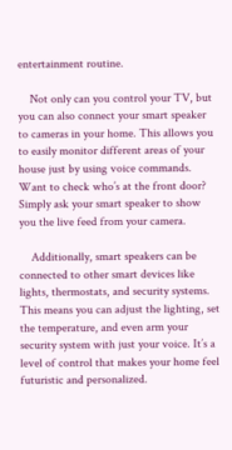entertainment routine.

    Not only can you control your TV, but you can also connect your smart speaker to cameras in your home. This allows you to easily monitor different areas of your house just by using voice commands. Want to check who’s at the front door? Simply ask your smart speaker to show you the live feed from your camera.

    Additionally, smart speakers can be connected to other smart devices like lights, thermostats, and security systems. This means you can adjust the lighting, set the temperature, and even arm your security system with just your voice. It’s a level of control that makes your home feel futuristic and personalized.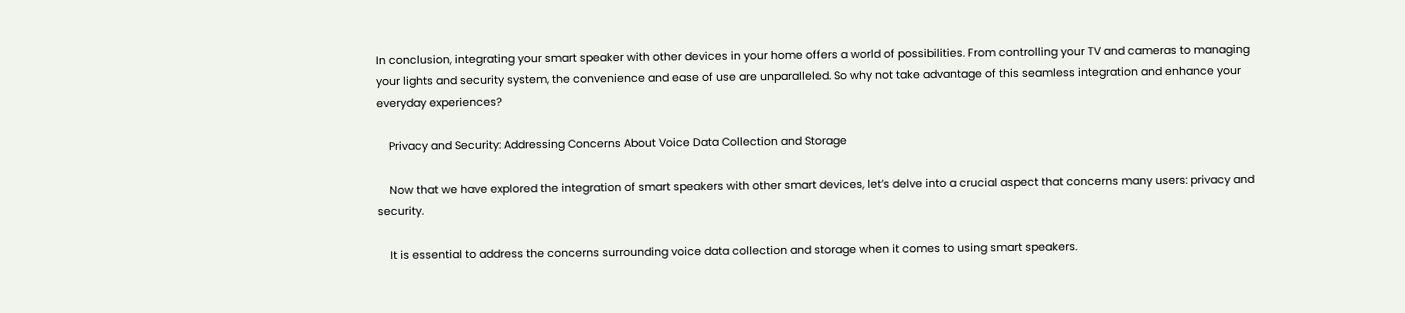In conclusion, integrating your smart speaker with other devices in your home offers a world of possibilities. From controlling your TV and cameras to managing your lights and security system, the convenience and ease of use are unparalleled. So why not take advantage of this seamless integration and enhance your everyday experiences?

    Privacy and Security: Addressing Concerns About Voice Data Collection and Storage

    Now that we have explored the integration of smart speakers with other smart devices, let’s delve into a crucial aspect that concerns many users: privacy and security.

    It is essential to address the concerns surrounding voice data collection and storage when it comes to using smart speakers.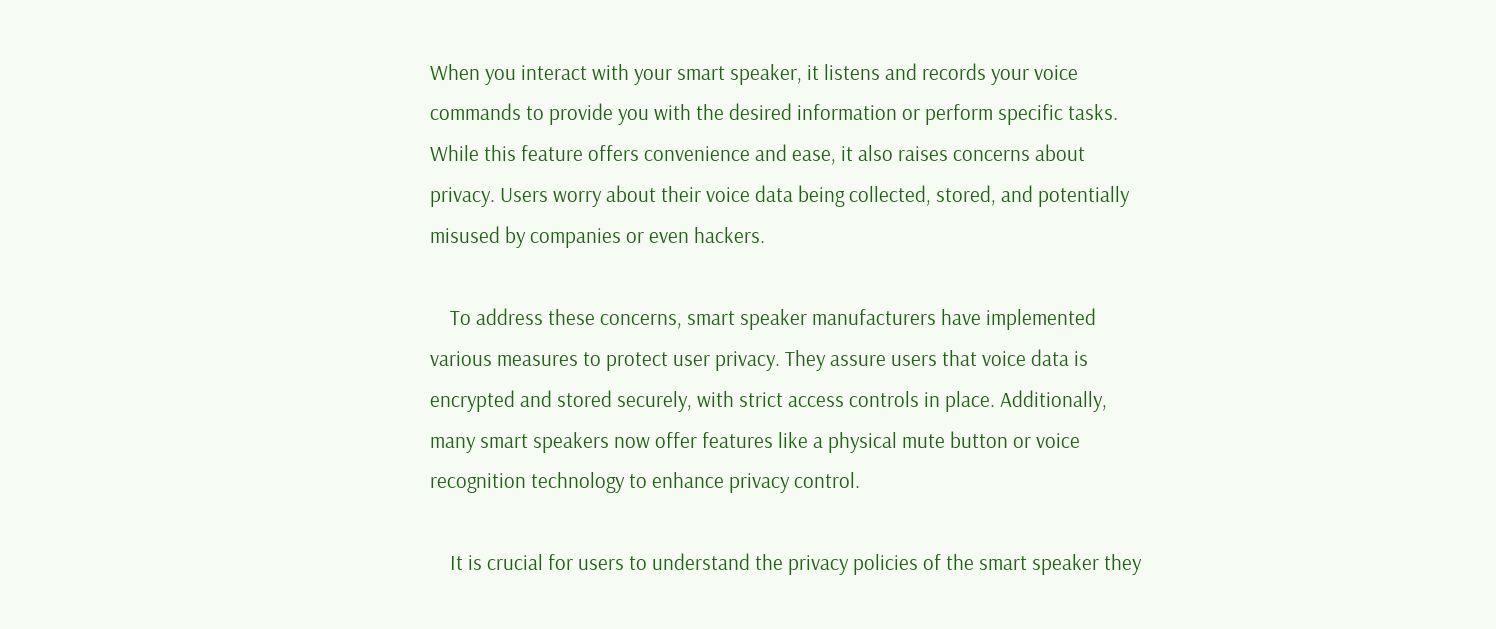When you interact with your smart speaker, it listens and records your voice commands to provide you with the desired information or perform specific tasks. While this feature offers convenience and ease, it also raises concerns about privacy. Users worry about their voice data being collected, stored, and potentially misused by companies or even hackers.

    To address these concerns, smart speaker manufacturers have implemented various measures to protect user privacy. They assure users that voice data is encrypted and stored securely, with strict access controls in place. Additionally, many smart speakers now offer features like a physical mute button or voice recognition technology to enhance privacy control.

    It is crucial for users to understand the privacy policies of the smart speaker they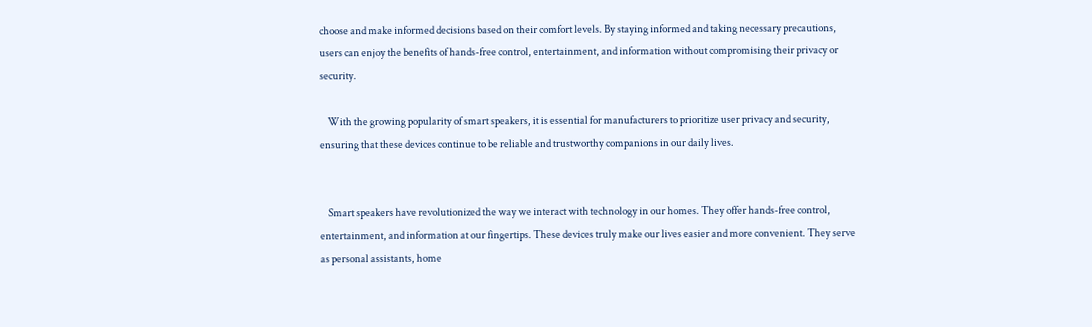choose and make informed decisions based on their comfort levels. By staying informed and taking necessary precautions, users can enjoy the benefits of hands-free control, entertainment, and information without compromising their privacy or security.

    With the growing popularity of smart speakers, it is essential for manufacturers to prioritize user privacy and security, ensuring that these devices continue to be reliable and trustworthy companions in our daily lives.


    Smart speakers have revolutionized the way we interact with technology in our homes. They offer hands-free control, entertainment, and information at our fingertips. These devices truly make our lives easier and more convenient. They serve as personal assistants, home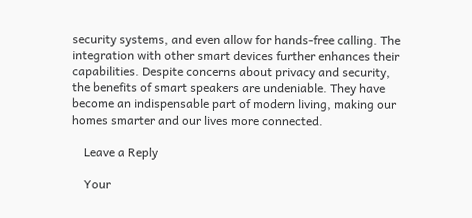security systems, and even allow for hands-free calling. The integration with other smart devices further enhances their capabilities. Despite concerns about privacy and security, the benefits of smart speakers are undeniable. They have become an indispensable part of modern living, making our homes smarter and our lives more connected.

    Leave a Reply

    Your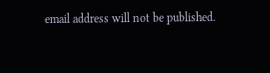email address will not be published.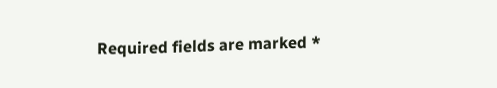Required fields are marked *